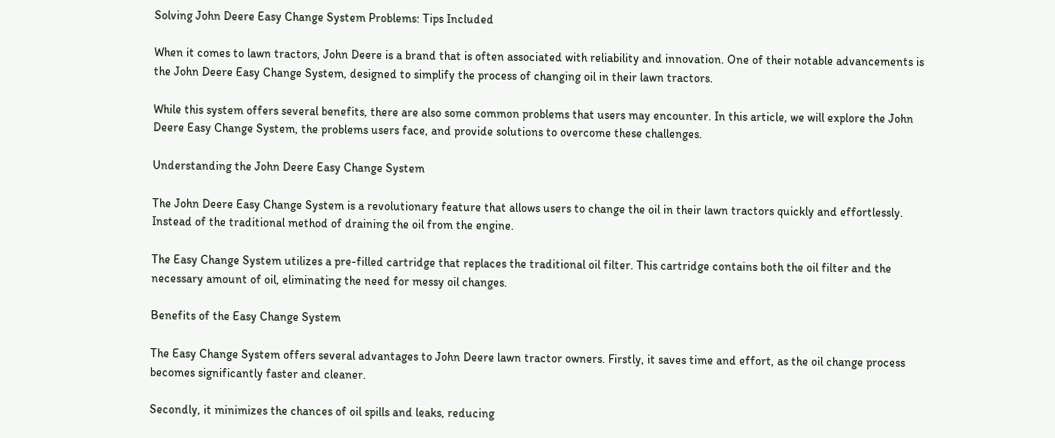Solving John Deere Easy Change System Problems: Tips Included

When it comes to lawn tractors, John Deere is a brand that is often associated with reliability and innovation. One of their notable advancements is the John Deere Easy Change System, designed to simplify the process of changing oil in their lawn tractors.

While this system offers several benefits, there are also some common problems that users may encounter. In this article, we will explore the John Deere Easy Change System, the problems users face, and provide solutions to overcome these challenges.

Understanding the John Deere Easy Change System

The John Deere Easy Change System is a revolutionary feature that allows users to change the oil in their lawn tractors quickly and effortlessly. Instead of the traditional method of draining the oil from the engine.

The Easy Change System utilizes a pre-filled cartridge that replaces the traditional oil filter. This cartridge contains both the oil filter and the necessary amount of oil, eliminating the need for messy oil changes.

Benefits of the Easy Change System

The Easy Change System offers several advantages to John Deere lawn tractor owners. Firstly, it saves time and effort, as the oil change process becomes significantly faster and cleaner.

Secondly, it minimizes the chances of oil spills and leaks, reducing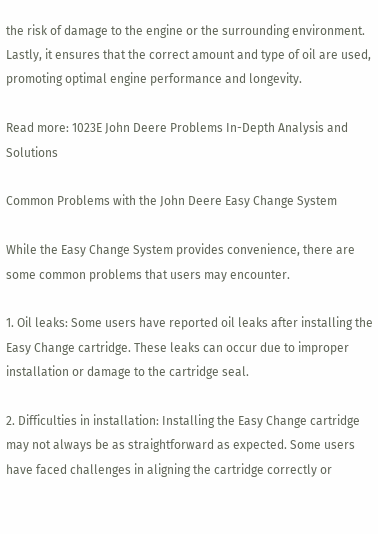the risk of damage to the engine or the surrounding environment. Lastly, it ensures that the correct amount and type of oil are used, promoting optimal engine performance and longevity.

Read more: 1023E John Deere Problems In-Depth Analysis and Solutions

Common Problems with the John Deere Easy Change System

While the Easy Change System provides convenience, there are some common problems that users may encounter.

1. Oil leaks: Some users have reported oil leaks after installing the Easy Change cartridge. These leaks can occur due to improper installation or damage to the cartridge seal.

2. Difficulties in installation: Installing the Easy Change cartridge may not always be as straightforward as expected. Some users have faced challenges in aligning the cartridge correctly or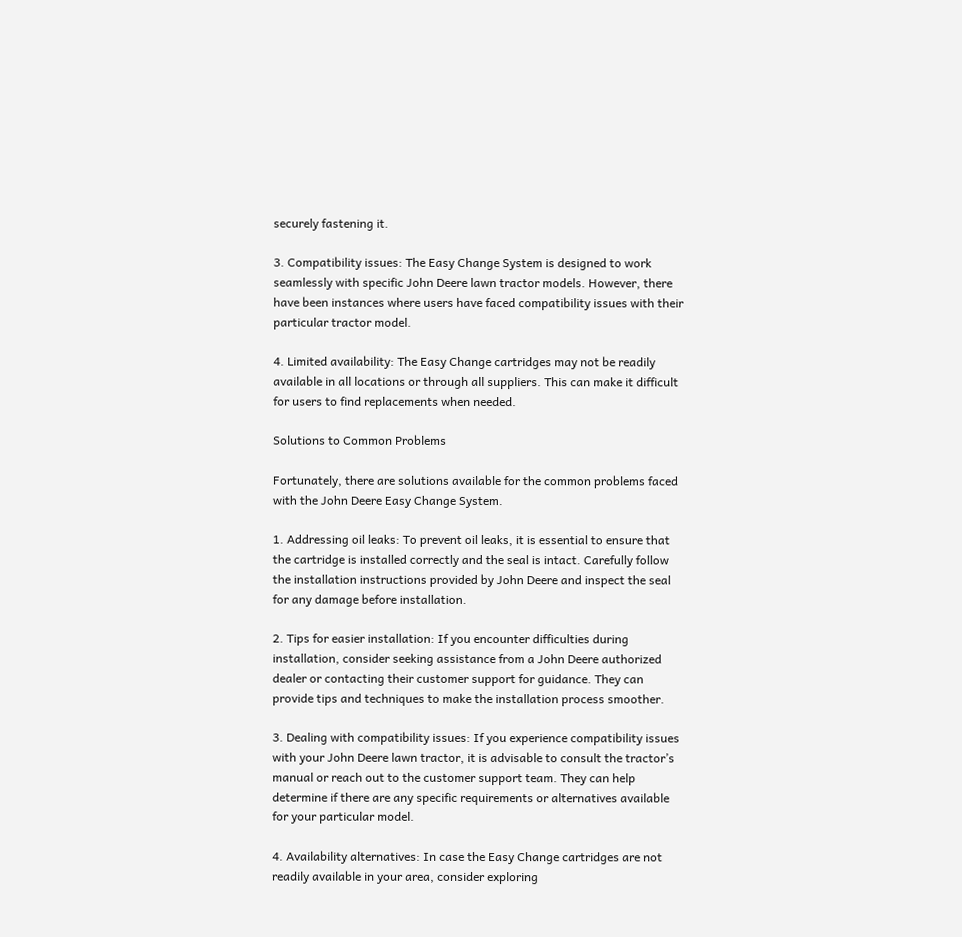securely fastening it.

3. Compatibility issues: The Easy Change System is designed to work seamlessly with specific John Deere lawn tractor models. However, there have been instances where users have faced compatibility issues with their particular tractor model.

4. Limited availability: The Easy Change cartridges may not be readily available in all locations or through all suppliers. This can make it difficult for users to find replacements when needed.

Solutions to Common Problems

Fortunately, there are solutions available for the common problems faced with the John Deere Easy Change System.

1. Addressing oil leaks: To prevent oil leaks, it is essential to ensure that the cartridge is installed correctly and the seal is intact. Carefully follow the installation instructions provided by John Deere and inspect the seal for any damage before installation.

2. Tips for easier installation: If you encounter difficulties during installation, consider seeking assistance from a John Deere authorized dealer or contacting their customer support for guidance. They can provide tips and techniques to make the installation process smoother.

3. Dealing with compatibility issues: If you experience compatibility issues with your John Deere lawn tractor, it is advisable to consult the tractor’s manual or reach out to the customer support team. They can help determine if there are any specific requirements or alternatives available for your particular model.

4. Availability alternatives: In case the Easy Change cartridges are not readily available in your area, consider exploring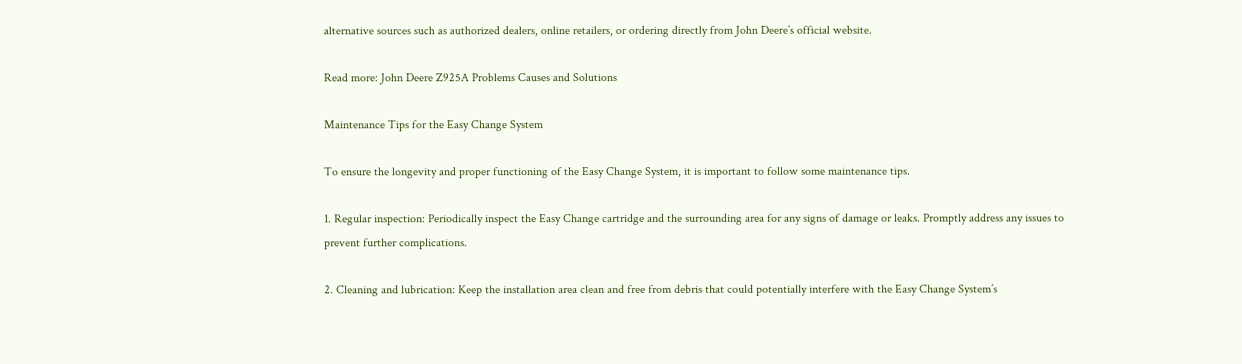alternative sources such as authorized dealers, online retailers, or ordering directly from John Deere’s official website.

Read more: John Deere Z925A Problems Causes and Solutions

Maintenance Tips for the Easy Change System

To ensure the longevity and proper functioning of the Easy Change System, it is important to follow some maintenance tips.

1. Regular inspection: Periodically inspect the Easy Change cartridge and the surrounding area for any signs of damage or leaks. Promptly address any issues to prevent further complications.

2. Cleaning and lubrication: Keep the installation area clean and free from debris that could potentially interfere with the Easy Change System’s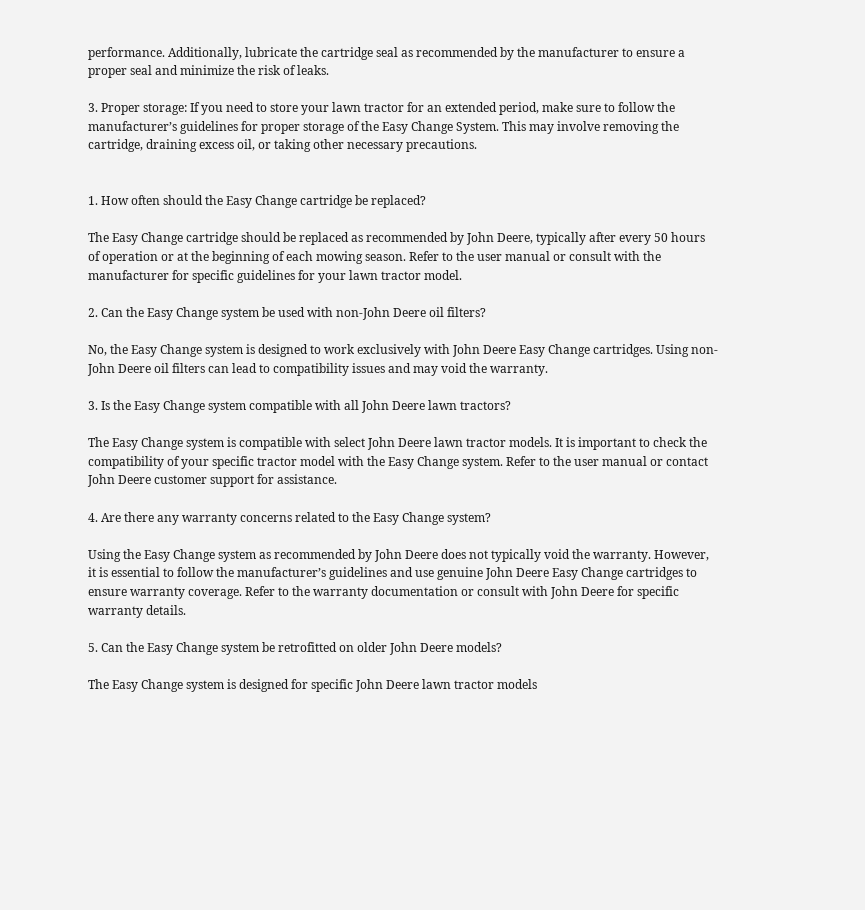performance. Additionally, lubricate the cartridge seal as recommended by the manufacturer to ensure a proper seal and minimize the risk of leaks.

3. Proper storage: If you need to store your lawn tractor for an extended period, make sure to follow the manufacturer’s guidelines for proper storage of the Easy Change System. This may involve removing the cartridge, draining excess oil, or taking other necessary precautions.


1. How often should the Easy Change cartridge be replaced?

The Easy Change cartridge should be replaced as recommended by John Deere, typically after every 50 hours of operation or at the beginning of each mowing season. Refer to the user manual or consult with the manufacturer for specific guidelines for your lawn tractor model.

2. Can the Easy Change system be used with non-John Deere oil filters?

No, the Easy Change system is designed to work exclusively with John Deere Easy Change cartridges. Using non-John Deere oil filters can lead to compatibility issues and may void the warranty.

3. Is the Easy Change system compatible with all John Deere lawn tractors?

The Easy Change system is compatible with select John Deere lawn tractor models. It is important to check the compatibility of your specific tractor model with the Easy Change system. Refer to the user manual or contact John Deere customer support for assistance.

4. Are there any warranty concerns related to the Easy Change system?

Using the Easy Change system as recommended by John Deere does not typically void the warranty. However, it is essential to follow the manufacturer’s guidelines and use genuine John Deere Easy Change cartridges to ensure warranty coverage. Refer to the warranty documentation or consult with John Deere for specific warranty details.

5. Can the Easy Change system be retrofitted on older John Deere models?

The Easy Change system is designed for specific John Deere lawn tractor models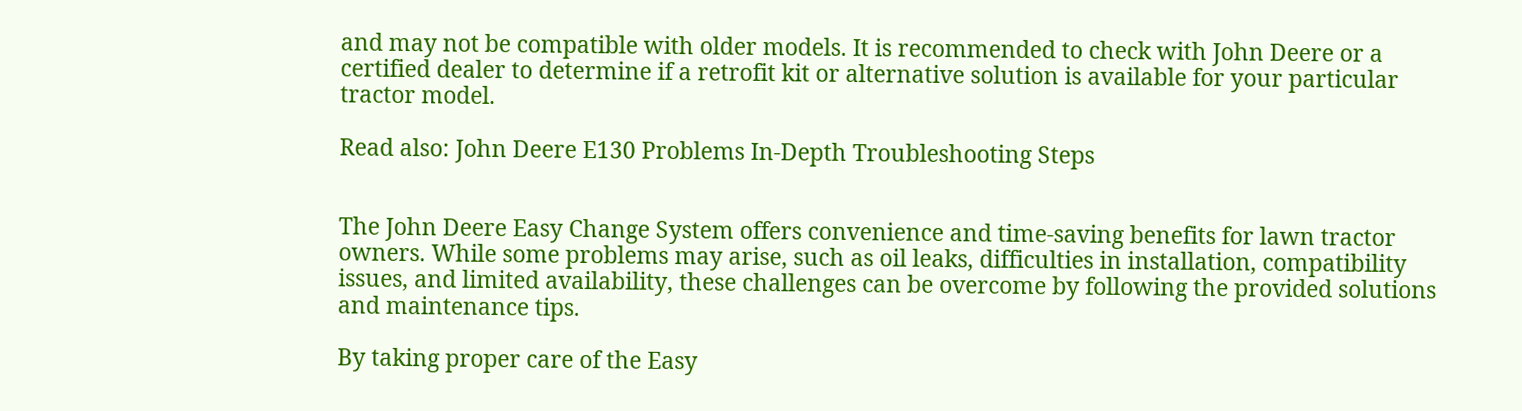and may not be compatible with older models. It is recommended to check with John Deere or a certified dealer to determine if a retrofit kit or alternative solution is available for your particular tractor model.

Read also: John Deere E130 Problems In-Depth Troubleshooting Steps


The John Deere Easy Change System offers convenience and time-saving benefits for lawn tractor owners. While some problems may arise, such as oil leaks, difficulties in installation, compatibility issues, and limited availability, these challenges can be overcome by following the provided solutions and maintenance tips.

By taking proper care of the Easy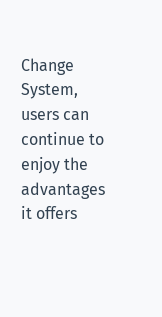Change System, users can continue to enjoy the advantages it offers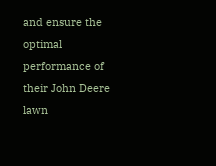and ensure the optimal performance of their John Deere lawn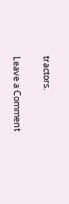tractors.

Leave a Comment